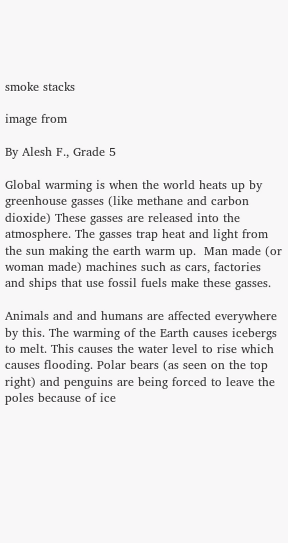smoke stacks

image from

By Alesh F., Grade 5

Global warming is when the world heats up by greenhouse gasses (like methane and carbon dioxide) These gasses are released into the atmosphere. The gasses trap heat and light from the sun making the earth warm up.  Man made (or woman made) machines such as cars, factories and ships that use fossil fuels make these gasses.

Animals and and humans are affected everywhere by this. The warming of the Earth causes icebergs to melt. This causes the water level to rise which causes flooding. Polar bears (as seen on the top right) and penguins are being forced to leave the poles because of ice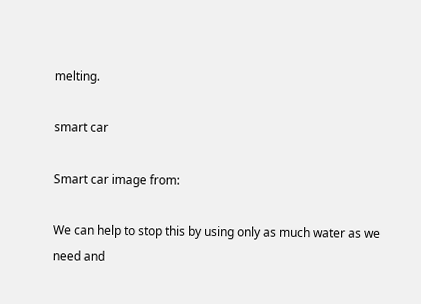melting.

smart car

Smart car image from:

We can help to stop this by using only as much water as we need and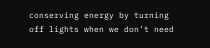conserving energy by turning off lights when we don’t need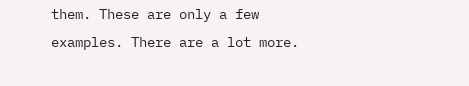them. These are only a few examples. There are a lot more.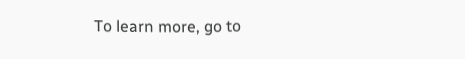To learn more, go to